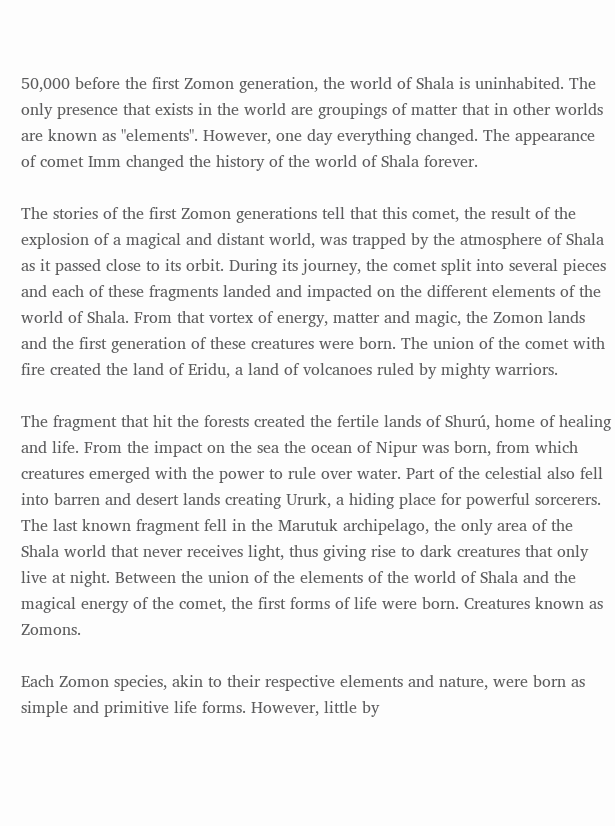50,000 before the first Zomon generation, the world of Shala is uninhabited. The only presence that exists in the world are groupings of matter that in other worlds are known as "elements". However, one day everything changed. The appearance of comet Imm changed the history of the world of Shala forever.

The stories of the first Zomon generations tell that this comet, the result of the explosion of a magical and distant world, was trapped by the atmosphere of Shala as it passed close to its orbit. During its journey, the comet split into several pieces and each of these fragments landed and impacted on the different elements of the world of Shala. From that vortex of energy, matter and magic, the Zomon lands and the first generation of these creatures were born. The union of the comet with fire created the land of Eridu, a land of volcanoes ruled by mighty warriors.

The fragment that hit the forests created the fertile lands of Shurú, home of healing and life. From the impact on the sea the ocean of Nipur was born, from which creatures emerged with the power to rule over water. Part of the celestial also fell into barren and desert lands creating Ururk, a hiding place for powerful sorcerers. The last known fragment fell in the Marutuk archipelago, the only area of the Shala world that never receives light, thus giving rise to dark creatures that only live at night. Between the union of the elements of the world of Shala and the magical energy of the comet, the first forms of life were born. Creatures known as Zomons.

Each Zomon species, akin to their respective elements and nature, were born as simple and primitive life forms. However, little by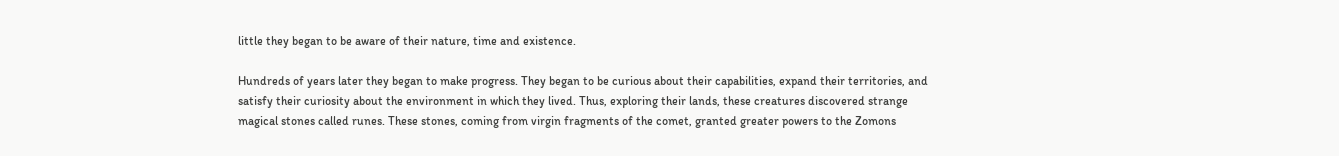little they began to be aware of their nature, time and existence.

Hundreds of years later they began to make progress. They began to be curious about their capabilities, expand their territories, and satisfy their curiosity about the environment in which they lived. Thus, exploring their lands, these creatures discovered strange magical stones called runes. These stones, coming from virgin fragments of the comet, granted greater powers to the Zomons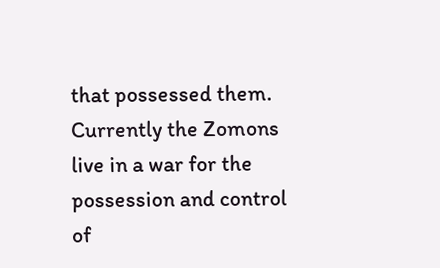that possessed them. Currently the Zomons live in a war for the possession and control of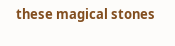these magical stones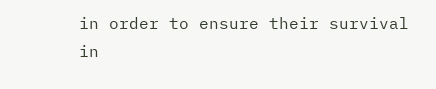in order to ensure their survival in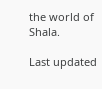the world of Shala.

Last updated